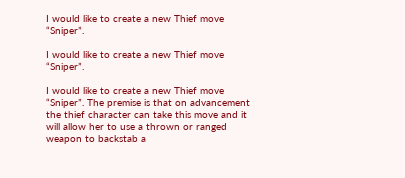I would like to create a new Thief move “Sniper”.

I would like to create a new Thief move “Sniper”.

I would like to create a new Thief move “Sniper”. The premise is that on advancement the thief character can take this move and it will allow her to use a thrown or ranged weapon to backstab a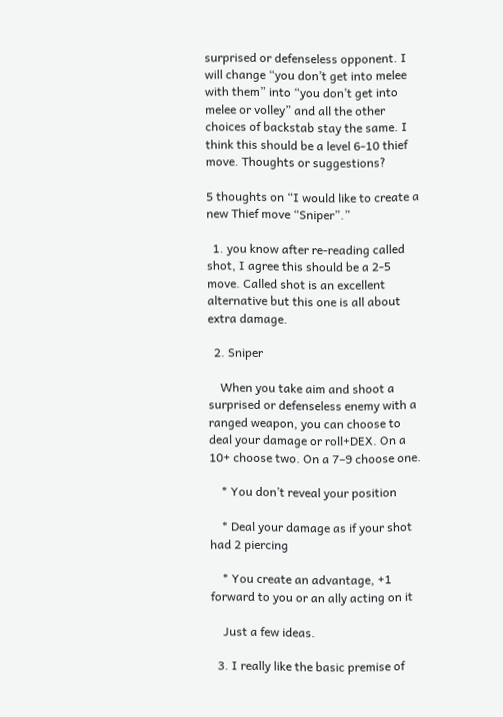surprised or defenseless opponent. I will change “you don’t get into melee with them” into “you don’t get into melee or volley” and all the other choices of backstab stay the same. I think this should be a level 6-10 thief move. Thoughts or suggestions?

5 thoughts on “I would like to create a new Thief move “Sniper”.”

  1. you know after re-reading called shot, I agree this should be a 2-5 move. Called shot is an excellent alternative but this one is all about extra damage.

  2. Sniper

    When you take aim and shoot a surprised or defenseless enemy with a ranged weapon, you can choose to deal your damage or roll+DEX. On a 10+ choose two. On a 7–9 choose one.

    * You don’t reveal your position

    * Deal your damage as if your shot had 2 piercing

    * You create an advantage, +1 forward to you or an ally acting on it

    Just a few ideas.

  3. I really like the basic premise of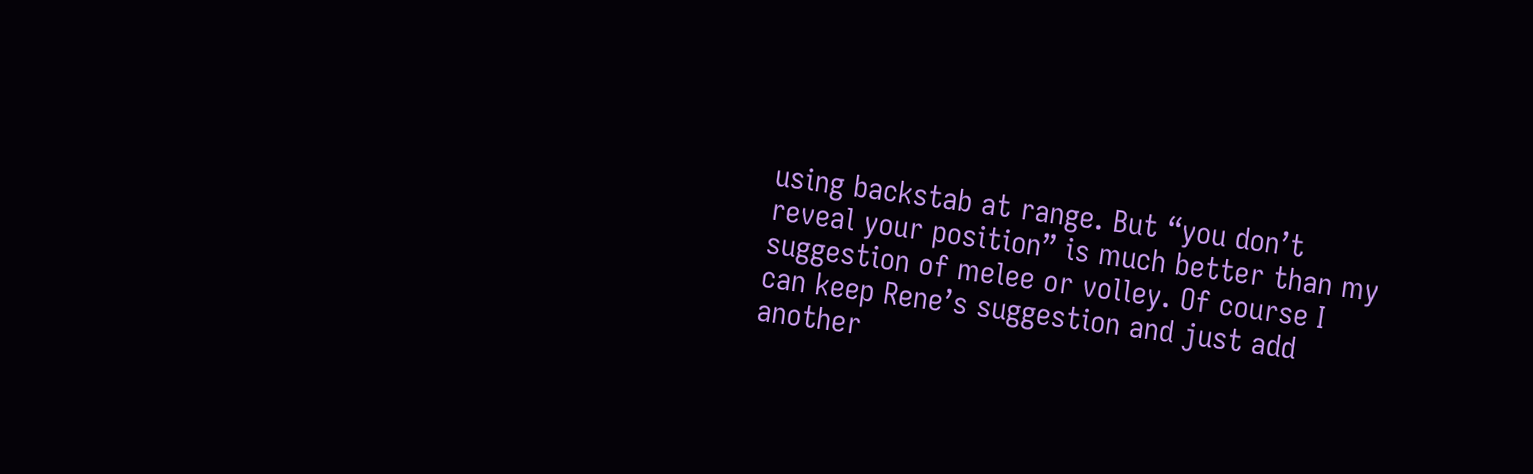using backstab at range. But “you don’t reveal your position” is much better than my suggestion of melee or volley. Of course I can keep Rene’s suggestion and just add another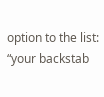option to the list: “your backstab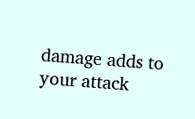damage adds to your attack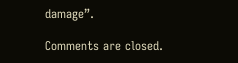damage”.

Comments are closed.